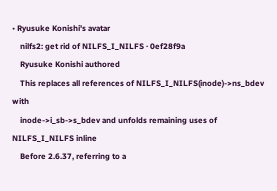• Ryusuke Konishi's avatar
    nilfs2: get rid of NILFS_I_NILFS · 0ef28f9a
    Ryusuke Konishi authored
    This replaces all references of NILFS_I_NILFS(inode)->ns_bdev with
    inode->i_sb->s_bdev and unfolds remaining uses of NILFS_I_NILFS inline
    Before 2.6.37, referring to a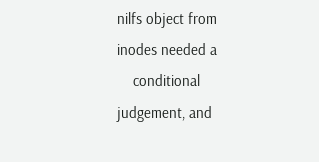nilfs object from inodes needed a
    conditional judgement, and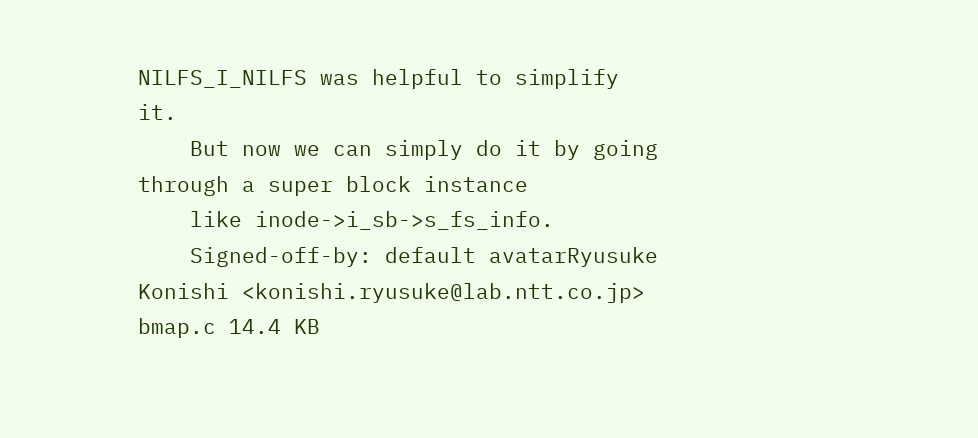NILFS_I_NILFS was helpful to simplify it.
    But now we can simply do it by going through a super block instance
    like inode->i_sb->s_fs_info.
    Signed-off-by: default avatarRyusuke Konishi <konishi.ryusuke@lab.ntt.co.jp>
bmap.c 14.4 KB